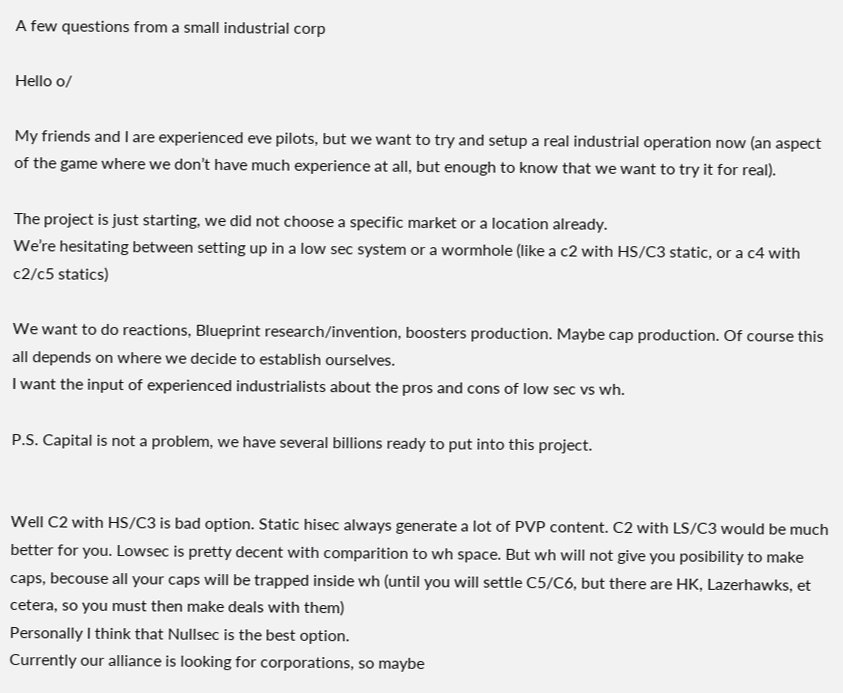A few questions from a small industrial corp

Hello o/

My friends and I are experienced eve pilots, but we want to try and setup a real industrial operation now (an aspect of the game where we don’t have much experience at all, but enough to know that we want to try it for real).

The project is just starting, we did not choose a specific market or a location already.
We’re hesitating between setting up in a low sec system or a wormhole (like a c2 with HS/C3 static, or a c4 with c2/c5 statics)

We want to do reactions, Blueprint research/invention, boosters production. Maybe cap production. Of course this all depends on where we decide to establish ourselves.
I want the input of experienced industrialists about the pros and cons of low sec vs wh.

P.S. Capital is not a problem, we have several billions ready to put into this project.


Well C2 with HS/C3 is bad option. Static hisec always generate a lot of PVP content. C2 with LS/C3 would be much better for you. Lowsec is pretty decent with comparition to wh space. But wh will not give you posibility to make caps, becouse all your caps will be trapped inside wh (until you will settle C5/C6, but there are HK, Lazerhawks, et cetera, so you must then make deals with them)
Personally I think that Nullsec is the best option.
Currently our alliance is looking for corporations, so maybe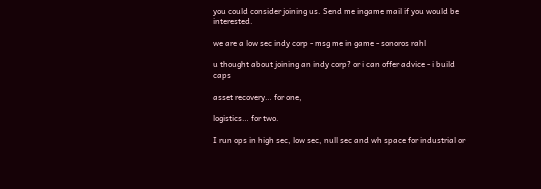you could consider joining us. Send me ingame mail if you would be interested.

we are a low sec indy corp - msg me in game - sonoros rahl

u thought about joining an indy corp? or i can offer advice - i build caps

asset recovery… for one,

logistics… for two.

I run ops in high sec, low sec, null sec and wh space for industrial or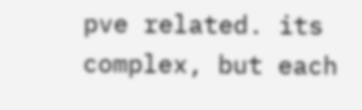pve related. its complex, but each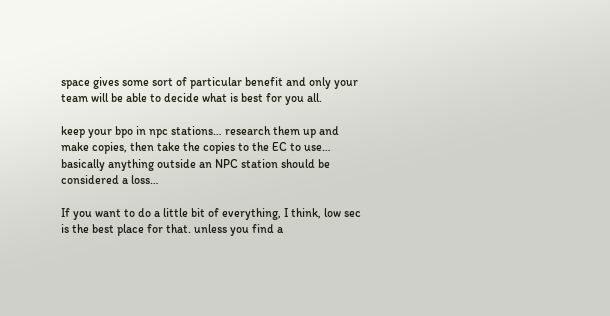space gives some sort of particular benefit and only your team will be able to decide what is best for you all.

keep your bpo in npc stations… research them up and make copies, then take the copies to the EC to use… basically anything outside an NPC station should be considered a loss…

If you want to do a little bit of everything, I think, low sec is the best place for that. unless you find a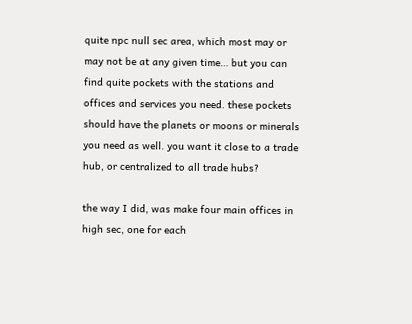quite npc null sec area, which most may or may not be at any given time… but you can find quite pockets with the stations and offices and services you need. these pockets should have the planets or moons or minerals you need as well. you want it close to a trade hub, or centralized to all trade hubs?

the way I did, was make four main offices in high sec, one for each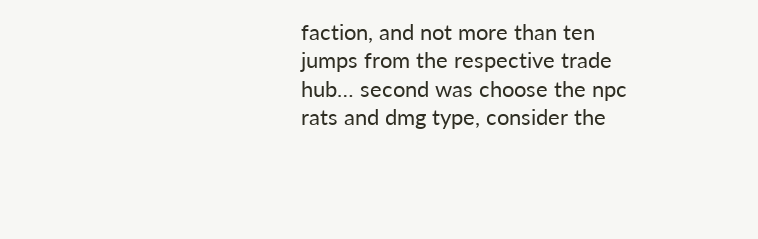faction, and not more than ten jumps from the respective trade hub… second was choose the npc rats and dmg type, consider the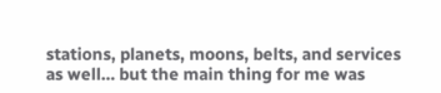stations, planets, moons, belts, and services as well… but the main thing for me was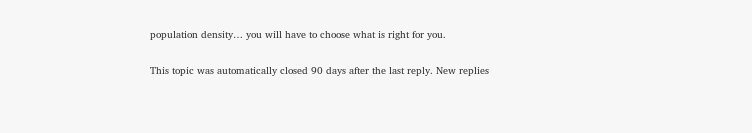population density… you will have to choose what is right for you.

This topic was automatically closed 90 days after the last reply. New replies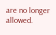are no longer allowed.